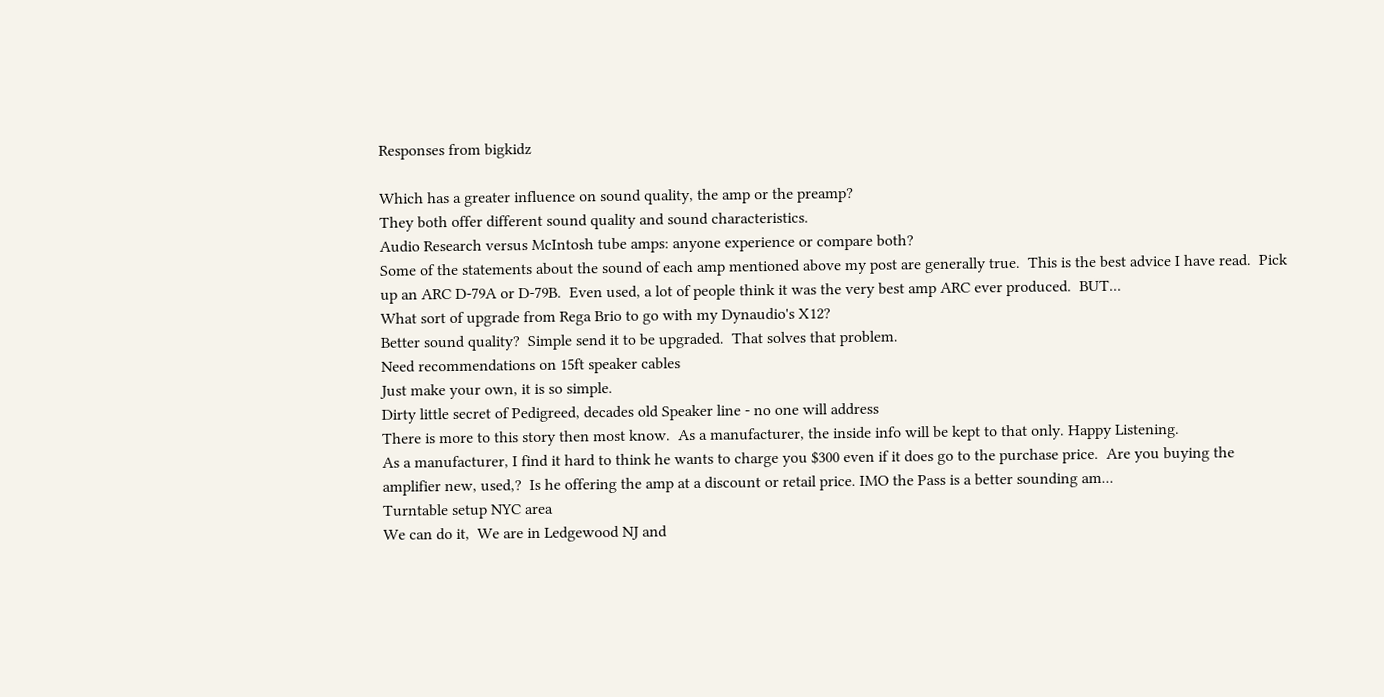Responses from bigkidz

Which has a greater influence on sound quality, the amp or the preamp?
They both offer different sound quality and sound characteristics.
Audio Research versus McIntosh tube amps: anyone experience or compare both?
Some of the statements about the sound of each amp mentioned above my post are generally true.  This is the best advice I have read.  Pick up an ARC D-79A or D-79B.  Even used, a lot of people think it was the very best amp ARC ever produced.  BUT...
What sort of upgrade from Rega Brio to go with my Dynaudio's X12?
Better sound quality?  Simple send it to be upgraded.  That solves that problem.
Need recommendations on 15ft speaker cables
Just make your own, it is so simple.
Dirty little secret of Pedigreed, decades old Speaker line - no one will address
There is more to this story then most know.  As a manufacturer, the inside info will be kept to that only. Happy Listening.
As a manufacturer, I find it hard to think he wants to charge you $300 even if it does go to the purchase price.  Are you buying the amplifier new, used,?  Is he offering the amp at a discount or retail price. IMO the Pass is a better sounding am...
Turntable setup NYC area
We can do it,  We are in Ledgewood NJ and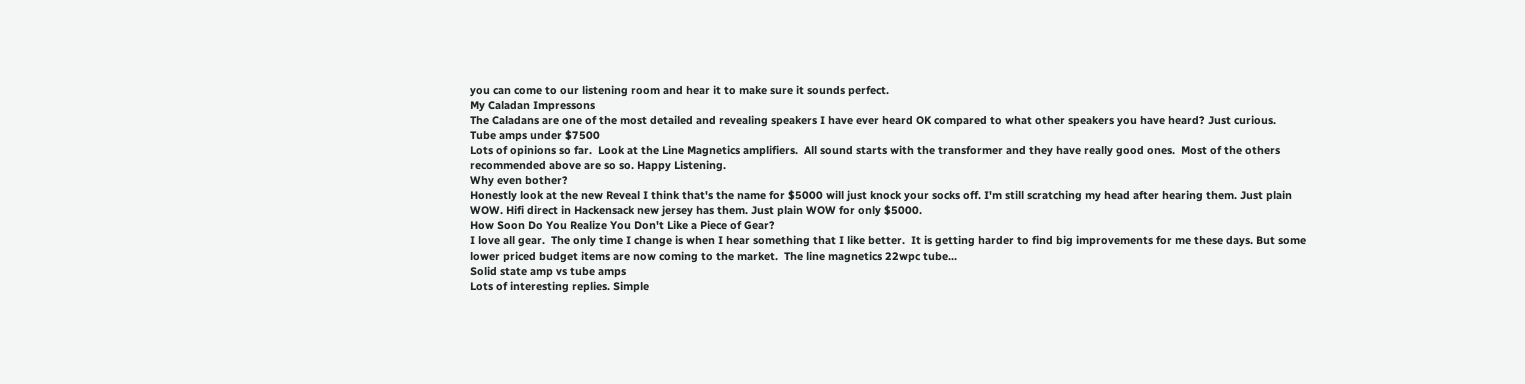you can come to our listening room and hear it to make sure it sounds perfect.
My Caladan Impressons
The Caladans are one of the most detailed and revealing speakers I have ever heard OK compared to what other speakers you have heard? Just curious.
Tube amps under $7500
Lots of opinions so far.  Look at the Line Magnetics amplifiers.  All sound starts with the transformer and they have really good ones.  Most of the others recommended above are so so. Happy Listening.
Why even bother?
Honestly look at the new Reveal I think that's the name for $5000 will just knock your socks off. I'm still scratching my head after hearing them. Just plain WOW. Hifi direct in Hackensack new jersey has them. Just plain WOW for only $5000.
How Soon Do You Realize You Don't Like a Piece of Gear?
I love all gear.  The only time I change is when I hear something that I like better.  It is getting harder to find big improvements for me these days. But some lower priced budget items are now coming to the market.  The line magnetics 22wpc tube...
Solid state amp vs tube amps
Lots of interesting replies. Simple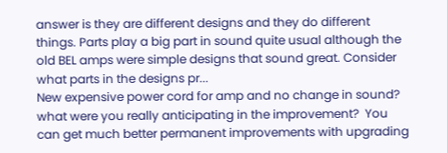answer is they are different designs and they do different things. Parts play a big part in sound quite usual although the old BEL amps were simple designs that sound great. Consider what parts in the designs pr...
New expensive power cord for amp and no change in sound?
what were you really anticipating in the improvement?  You can get much better permanent improvements with upgrading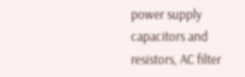power supply capacitors and resistors, AC filter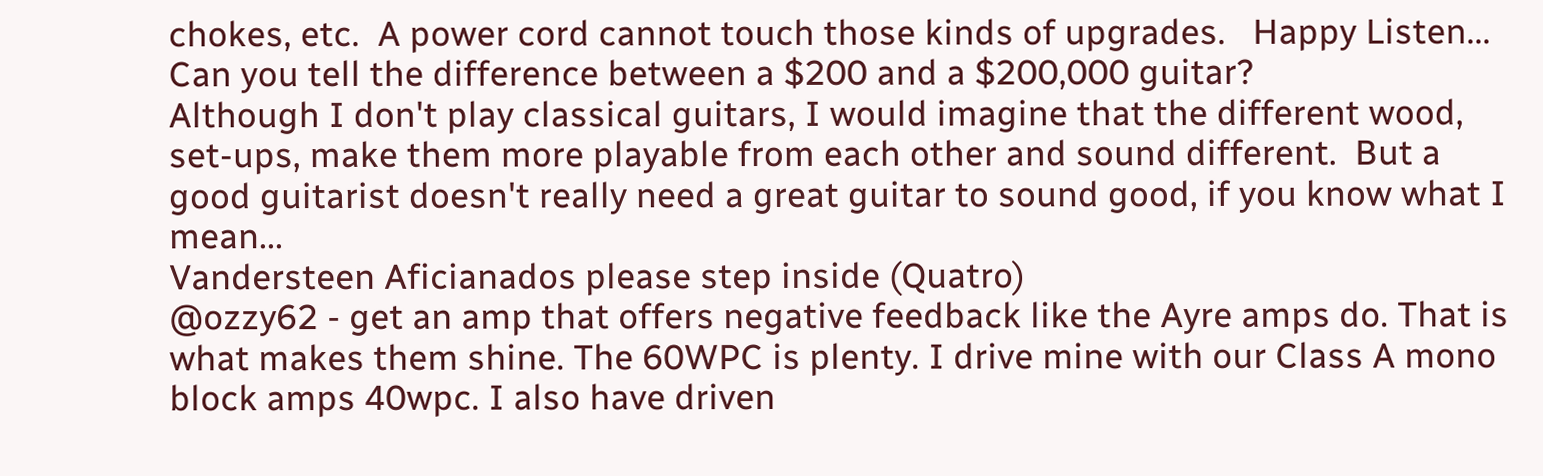chokes, etc.  A power cord cannot touch those kinds of upgrades.   Happy Listen...
Can you tell the difference between a $200 and a $200,000 guitar?
Although I don't play classical guitars, I would imagine that the different wood, set-ups, make them more playable from each other and sound different.  But a good guitarist doesn't really need a great guitar to sound good, if you know what I mean...
Vandersteen Aficianados please step inside (Quatro)
@ozzy62 - get an amp that offers negative feedback like the Ayre amps do. That is what makes them shine. The 60WPC is plenty. I drive mine with our Class A mono block amps 40wpc. I also have driven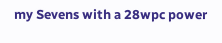my Sevens with a 28wpc power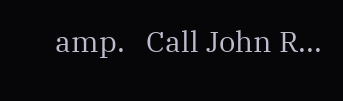amp.   Call John R...